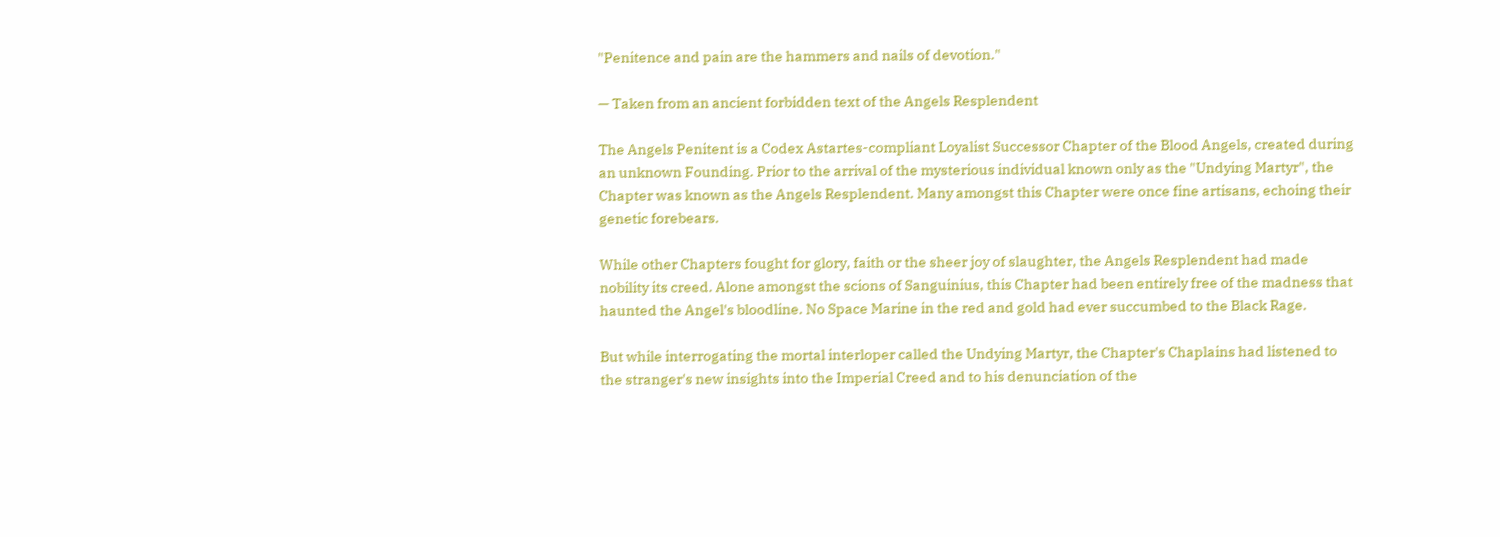"Penitence and pain are the hammers and nails of devotion."

— Taken from an ancient forbidden text of the Angels Resplendent

The Angels Penitent is a Codex Astartes-compliant Loyalist Successor Chapter of the Blood Angels, created during an unknown Founding. Prior to the arrival of the mysterious individual known only as the "Undying Martyr", the Chapter was known as the Angels Resplendent. Many amongst this Chapter were once fine artisans, echoing their genetic forebears.

While other Chapters fought for glory, faith or the sheer joy of slaughter, the Angels Resplendent had made nobility its creed. Alone amongst the scions of Sanguinius, this Chapter had been entirely free of the madness that haunted the Angel's bloodline. No Space Marine in the red and gold had ever succumbed to the Black Rage.

But while interrogating the mortal interloper called the Undying Martyr, the Chapter's Chaplains had listened to the stranger's new insights into the Imperial Creed and to his denunciation of the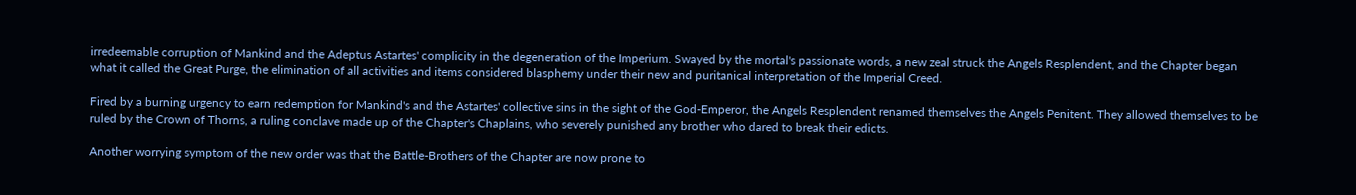irredeemable corruption of Mankind and the Adeptus Astartes' complicity in the degeneration of the Imperium. Swayed by the mortal's passionate words, a new zeal struck the Angels Resplendent, and the Chapter began what it called the Great Purge, the elimination of all activities and items considered blasphemy under their new and puritanical interpretation of the Imperial Creed.

Fired by a burning urgency to earn redemption for Mankind's and the Astartes' collective sins in the sight of the God-Emperor, the Angels Resplendent renamed themselves the Angels Penitent. They allowed themselves to be ruled by the Crown of Thorns, a ruling conclave made up of the Chapter's Chaplains, who severely punished any brother who dared to break their edicts.

Another worrying symptom of the new order was that the Battle-Brothers of the Chapter are now prone to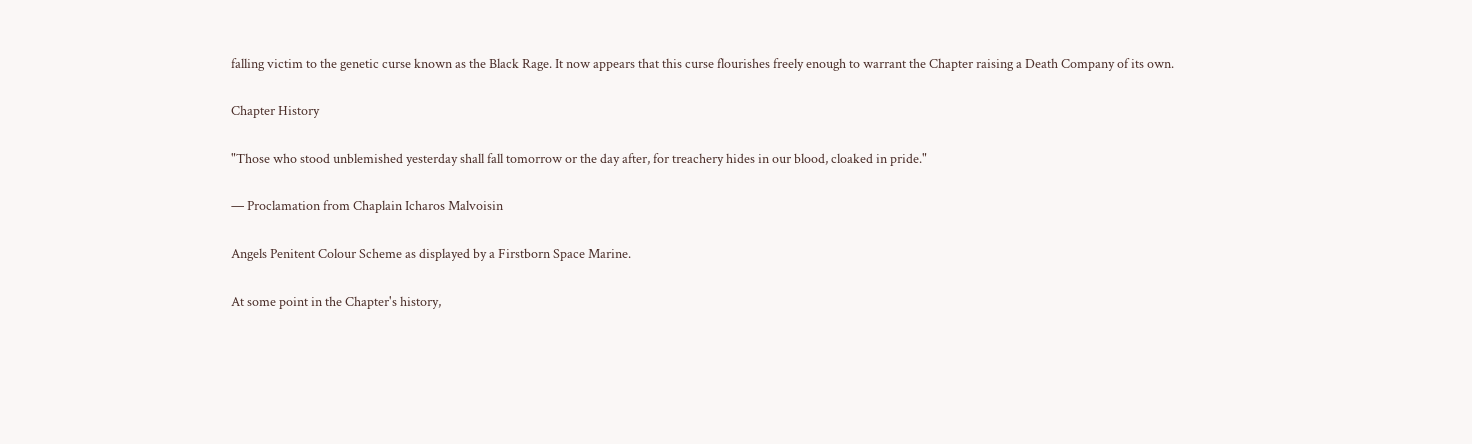falling victim to the genetic curse known as the Black Rage. It now appears that this curse flourishes freely enough to warrant the Chapter raising a Death Company of its own.

Chapter History

"Those who stood unblemished yesterday shall fall tomorrow or the day after, for treachery hides in our blood, cloaked in pride."

— Proclamation from Chaplain Icharos Malvoisin

Angels Penitent Colour Scheme as displayed by a Firstborn Space Marine.

At some point in the Chapter's history,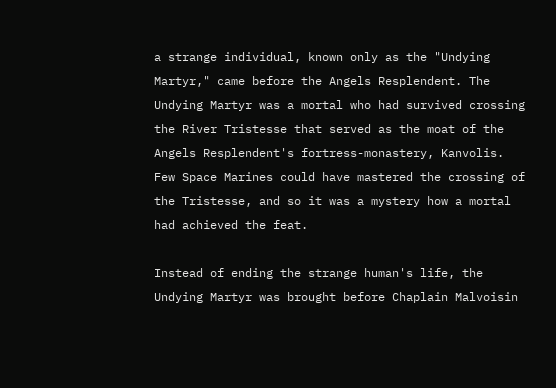a strange individual, known only as the "Undying Martyr," came before the Angels Resplendent. The Undying Martyr was a mortal who had survived crossing the River Tristesse that served as the moat of the Angels Resplendent's fortress-monastery, Kanvolis. Few Space Marines could have mastered the crossing of the Tristesse, and so it was a mystery how a mortal had achieved the feat.

Instead of ending the strange human's life, the Undying Martyr was brought before Chaplain Malvoisin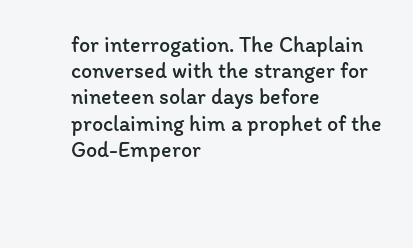for interrogation. The Chaplain conversed with the stranger for nineteen solar days before proclaiming him a prophet of the God-Emperor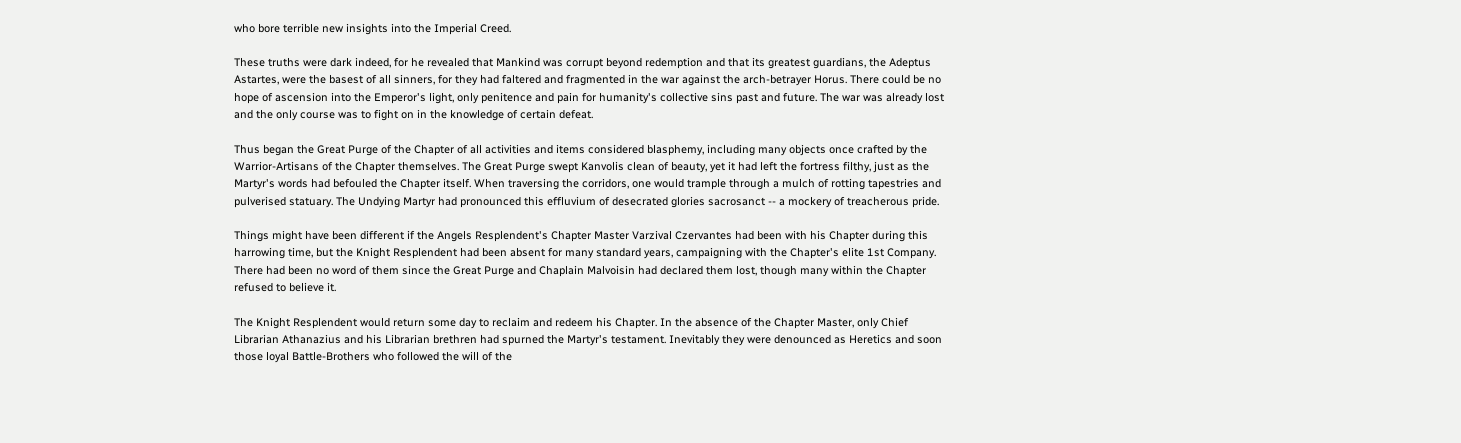who bore terrible new insights into the Imperial Creed.

These truths were dark indeed, for he revealed that Mankind was corrupt beyond redemption and that its greatest guardians, the Adeptus Astartes, were the basest of all sinners, for they had faltered and fragmented in the war against the arch-betrayer Horus. There could be no hope of ascension into the Emperor's light, only penitence and pain for humanity's collective sins past and future. The war was already lost and the only course was to fight on in the knowledge of certain defeat.

Thus began the Great Purge of the Chapter of all activities and items considered blasphemy, including many objects once crafted by the Warrior-Artisans of the Chapter themselves. The Great Purge swept Kanvolis clean of beauty, yet it had left the fortress filthy, just as the Martyr's words had befouled the Chapter itself. When traversing the corridors, one would trample through a mulch of rotting tapestries and pulverised statuary. The Undying Martyr had pronounced this effluvium of desecrated glories sacrosanct -- a mockery of treacherous pride.

Things might have been different if the Angels Resplendent's Chapter Master Varzival Czervantes had been with his Chapter during this harrowing time, but the Knight Resplendent had been absent for many standard years, campaigning with the Chapter's elite 1st Company. There had been no word of them since the Great Purge and Chaplain Malvoisin had declared them lost, though many within the Chapter refused to believe it.

The Knight Resplendent would return some day to reclaim and redeem his Chapter. In the absence of the Chapter Master, only Chief Librarian Athanazius and his Librarian brethren had spurned the Martyr's testament. Inevitably they were denounced as Heretics and soon those loyal Battle-Brothers who followed the will of the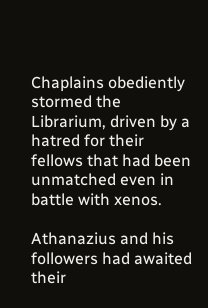Chaplains obediently stormed the Librarium, driven by a hatred for their fellows that had been unmatched even in battle with xenos.

Athanazius and his followers had awaited their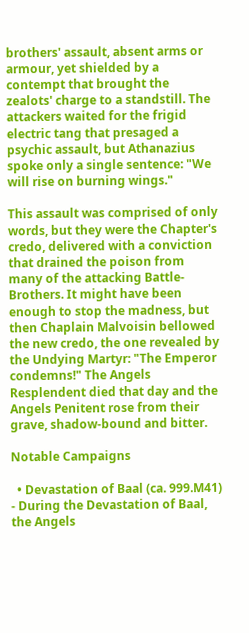brothers' assault, absent arms or armour, yet shielded by a contempt that brought the zealots' charge to a standstill. The attackers waited for the frigid electric tang that presaged a psychic assault, but Athanazius spoke only a single sentence: "We will rise on burning wings."

This assault was comprised of only words, but they were the Chapter's credo, delivered with a conviction that drained the poison from many of the attacking Battle-Brothers. It might have been enough to stop the madness, but then Chaplain Malvoisin bellowed the new credo, the one revealed by the Undying Martyr: "The Emperor condemns!" The Angels Resplendent died that day and the Angels Penitent rose from their grave, shadow-bound and bitter.

Notable Campaigns

  • Devastation of Baal (ca. 999.M41) - During the Devastation of Baal, the Angels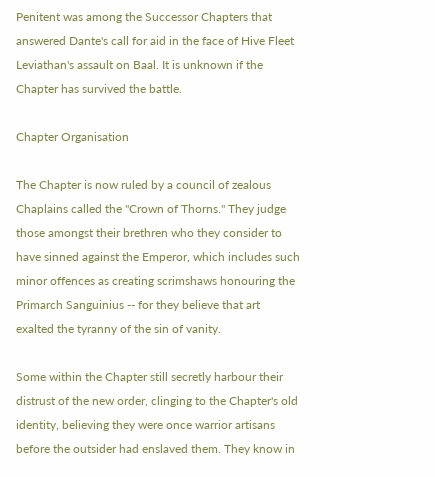Penitent was among the Successor Chapters that answered Dante's call for aid in the face of Hive Fleet Leviathan's assault on Baal. It is unknown if the Chapter has survived the battle.

Chapter Organisation

The Chapter is now ruled by a council of zealous Chaplains called the "Crown of Thorns." They judge those amongst their brethren who they consider to have sinned against the Emperor, which includes such minor offences as creating scrimshaws honouring the Primarch Sanguinius -- for they believe that art exalted the tyranny of the sin of vanity.

Some within the Chapter still secretly harbour their distrust of the new order, clinging to the Chapter's old identity, believing they were once warrior artisans before the outsider had enslaved them. They know in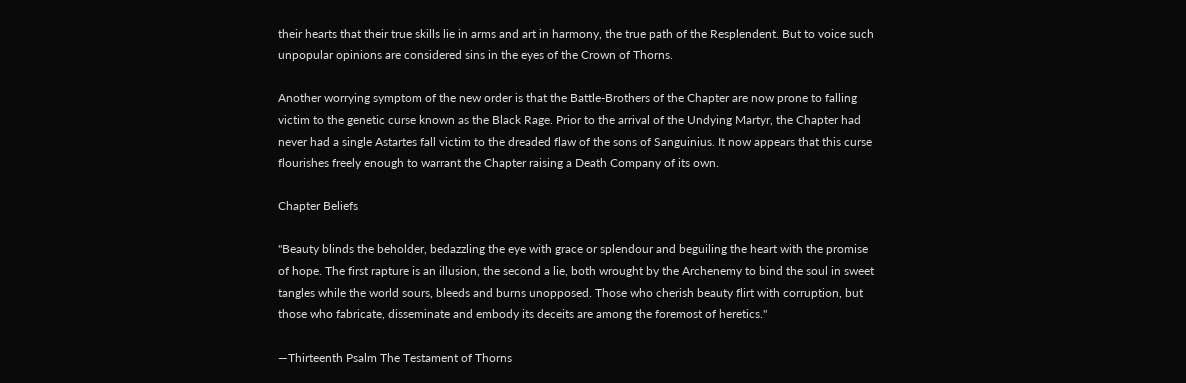their hearts that their true skills lie in arms and art in harmony, the true path of the Resplendent. But to voice such unpopular opinions are considered sins in the eyes of the Crown of Thorns.

Another worrying symptom of the new order is that the Battle-Brothers of the Chapter are now prone to falling victim to the genetic curse known as the Black Rage. Prior to the arrival of the Undying Martyr, the Chapter had never had a single Astartes fall victim to the dreaded flaw of the sons of Sanguinius. It now appears that this curse flourishes freely enough to warrant the Chapter raising a Death Company of its own.

Chapter Beliefs

"Beauty blinds the beholder, bedazzling the eye with grace or splendour and beguiling the heart with the promise of hope. The first rapture is an illusion, the second a lie, both wrought by the Archenemy to bind the soul in sweet tangles while the world sours, bleeds and burns unopposed. Those who cherish beauty flirt with corruption, but those who fabricate, disseminate and embody its deceits are among the foremost of heretics."

—Thirteenth Psalm The Testament of Thorns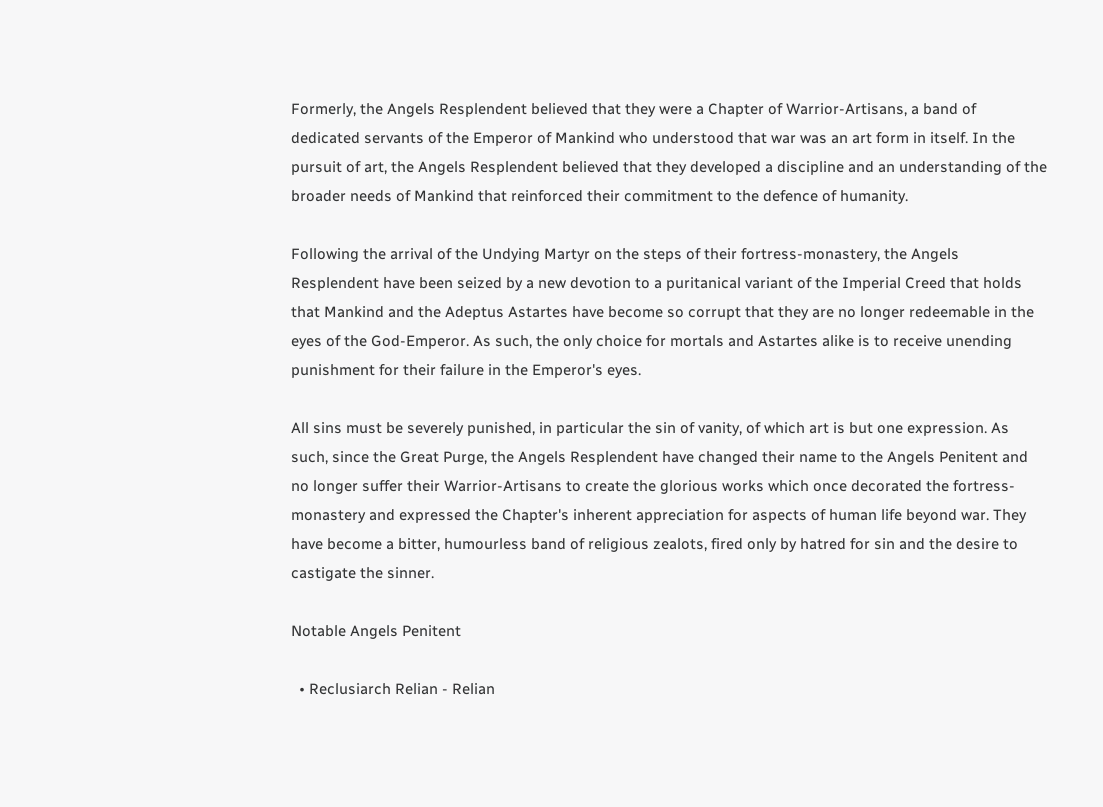Formerly, the Angels Resplendent believed that they were a Chapter of Warrior-Artisans, a band of dedicated servants of the Emperor of Mankind who understood that war was an art form in itself. In the pursuit of art, the Angels Resplendent believed that they developed a discipline and an understanding of the broader needs of Mankind that reinforced their commitment to the defence of humanity.

Following the arrival of the Undying Martyr on the steps of their fortress-monastery, the Angels Resplendent have been seized by a new devotion to a puritanical variant of the Imperial Creed that holds that Mankind and the Adeptus Astartes have become so corrupt that they are no longer redeemable in the eyes of the God-Emperor. As such, the only choice for mortals and Astartes alike is to receive unending punishment for their failure in the Emperor's eyes.

All sins must be severely punished, in particular the sin of vanity, of which art is but one expression. As such, since the Great Purge, the Angels Resplendent have changed their name to the Angels Penitent and no longer suffer their Warrior-Artisans to create the glorious works which once decorated the fortress-monastery and expressed the Chapter's inherent appreciation for aspects of human life beyond war. They have become a bitter, humourless band of religious zealots, fired only by hatred for sin and the desire to castigate the sinner.

Notable Angels Penitent

  • Reclusiarch Relian - Relian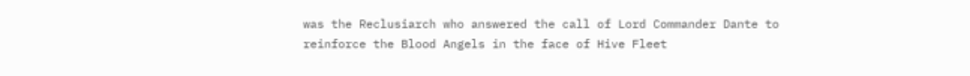was the Reclusiarch who answered the call of Lord Commander Dante to reinforce the Blood Angels in the face of Hive Fleet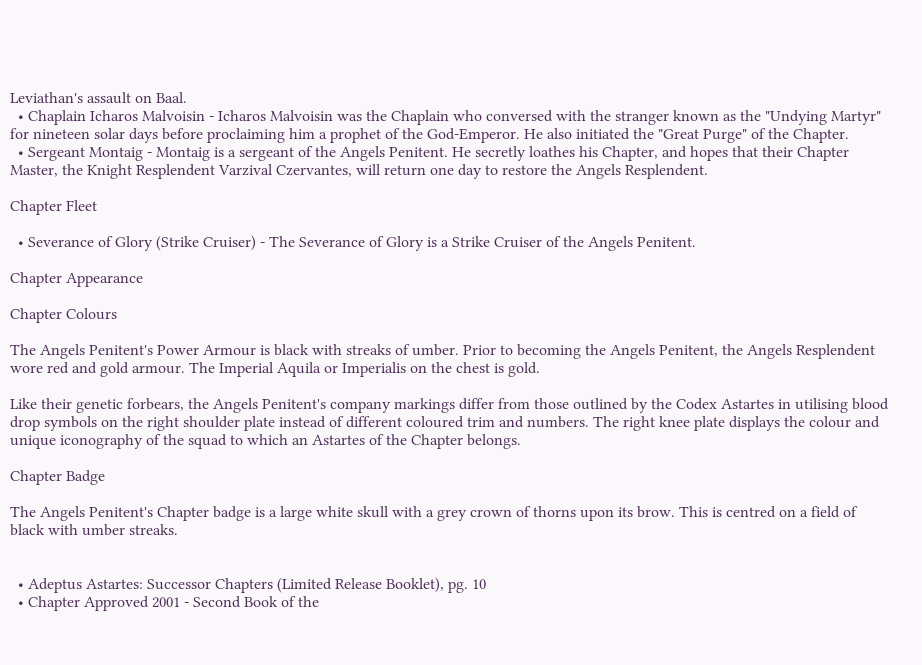Leviathan's assault on Baal.
  • Chaplain Icharos Malvoisin - Icharos Malvoisin was the Chaplain who conversed with the stranger known as the "Undying Martyr" for nineteen solar days before proclaiming him a prophet of the God-Emperor. He also initiated the "Great Purge" of the Chapter.
  • Sergeant Montaig - Montaig is a sergeant of the Angels Penitent. He secretly loathes his Chapter, and hopes that their Chapter Master, the Knight Resplendent Varzival Czervantes, will return one day to restore the Angels Resplendent.

Chapter Fleet

  • Severance of Glory (Strike Cruiser) - The Severance of Glory is a Strike Cruiser of the Angels Penitent.

Chapter Appearance

Chapter Colours

The Angels Penitent's Power Armour is black with streaks of umber. Prior to becoming the Angels Penitent, the Angels Resplendent wore red and gold armour. The Imperial Aquila or Imperialis on the chest is gold.

Like their genetic forbears, the Angels Penitent's company markings differ from those outlined by the Codex Astartes in utilising blood drop symbols on the right shoulder plate instead of different coloured trim and numbers. The right knee plate displays the colour and unique iconography of the squad to which an Astartes of the Chapter belongs.

Chapter Badge

The Angels Penitent's Chapter badge is a large white skull with a grey crown of thorns upon its brow. This is centred on a field of black with umber streaks.


  • Adeptus Astartes: Successor Chapters (Limited Release Booklet), pg. 10
  • Chapter Approved 2001 - Second Book of the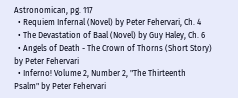Astronomican, pg. 117
  • Requiem Infernal (Novel) by Peter Fehervari, Ch. 4
  • The Devastation of Baal (Novel) by Guy Haley, Ch. 6
  • Angels of Death - The Crown of Thorns (Short Story) by Peter Fehervari
  • Inferno! Volume 2, Number 2, "The Thirteenth Psalm" by Peter Fehervari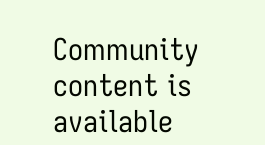Community content is available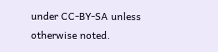under CC-BY-SA unless otherwise noted.